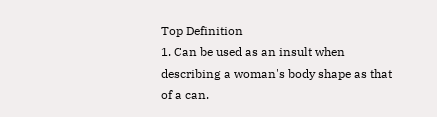Top Definition
1. Can be used as an insult when describing a woman's body shape as that of a can.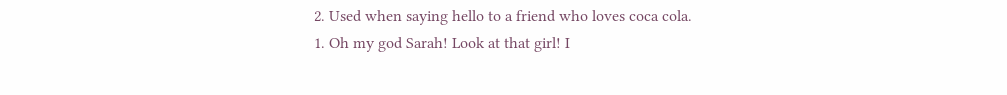2. Used when saying hello to a friend who loves coca cola.
1. Oh my god Sarah! Look at that girl! I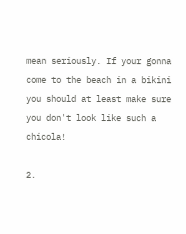mean seriously. If your gonna come to the beach in a bikini you should at least make sure you don't look like such a chicola!

2.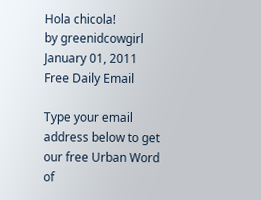Hola chicola!
by greenidcowgirl January 01, 2011
Free Daily Email

Type your email address below to get our free Urban Word of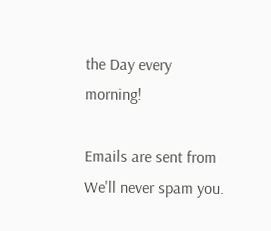the Day every morning!

Emails are sent from We'll never spam you.